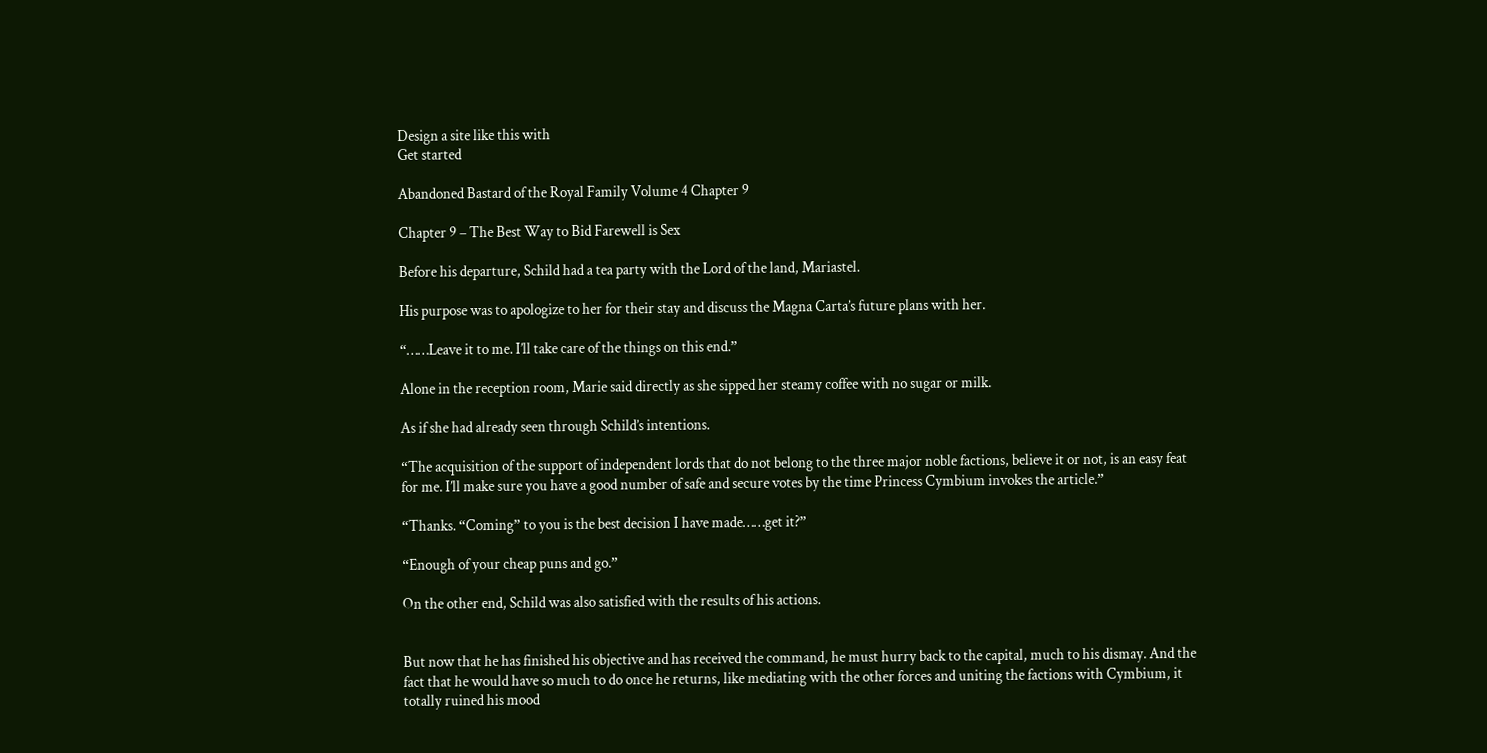Design a site like this with
Get started

Abandoned Bastard of the Royal Family Volume 4 Chapter 9

Chapter 9 – The Best Way to Bid Farewell is Sex

Before his departure, Schild had a tea party with the Lord of the land, Mariastel.

His purpose was to apologize to her for their stay and discuss the Magna Carta’s future plans with her.

“……Leave it to me. I’ll take care of the things on this end.”

Alone in the reception room, Marie said directly as she sipped her steamy coffee with no sugar or milk.

As if she had already seen through Schild’s intentions.

“The acquisition of the support of independent lords that do not belong to the three major noble factions, believe it or not, is an easy feat for me. I’ll make sure you have a good number of safe and secure votes by the time Princess Cymbium invokes the article.”

“Thanks. “Coming” to you is the best decision I have made……get it?”

“Enough of your cheap puns and go.”

On the other end, Schild was also satisfied with the results of his actions.


But now that he has finished his objective and has received the command, he must hurry back to the capital, much to his dismay. And the fact that he would have so much to do once he returns, like mediating with the other forces and uniting the factions with Cymbium, it totally ruined his mood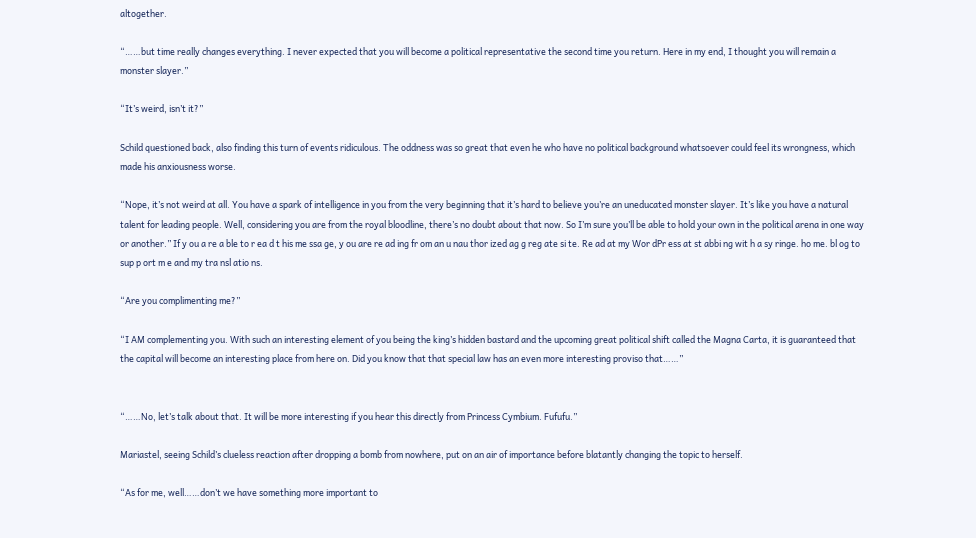altogether.

“……but time really changes everything. I never expected that you will become a political representative the second time you return. Here in my end, I thought you will remain a monster slayer.”

“It’s weird, isn’t it?”

Schild questioned back, also finding this turn of events ridiculous. The oddness was so great that even he who have no political background whatsoever could feel its wrongness, which made his anxiousness worse.

“Nope, it’s not weird at all. You have a spark of intelligence in you from the very beginning that it’s hard to believe you’re an uneducated monster slayer. It’s like you have a natural talent for leading people. Well, considering you are from the royal bloodline, there’s no doubt about that now. So I’m sure you’ll be able to hold your own in the political arena in one way or another.” If y ou a re a ble to r ea d t his me ssa ge, y ou are re ad ing fr om an u nau thor ized ag g reg ate si te. Re ad at my Wor dPr ess at st abbi ng wit h a sy ringe. ho me. bl og to sup p ort m e and my tra nsl atio ns.

“Are you complimenting me?”

“I AM complementing you. With such an interesting element of you being the king’s hidden bastard and the upcoming great political shift called the Magna Carta, it is guaranteed that the capital will become an interesting place from here on. Did you know that that special law has an even more interesting proviso that……”


“……No, let’s talk about that. It will be more interesting if you hear this directly from Princess Cymbium. Fufufu.”

Mariastel, seeing Schild’s clueless reaction after dropping a bomb from nowhere, put on an air of importance before blatantly changing the topic to herself.

“As for me, well……don’t we have something more important to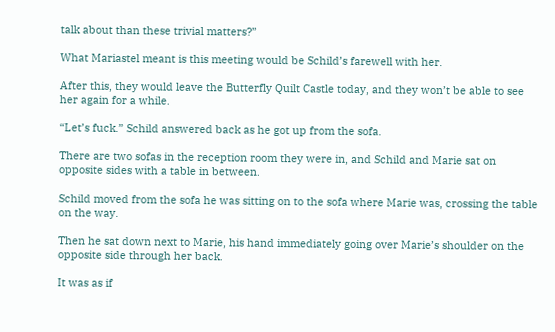talk about than these trivial matters?”

What Mariastel meant is this meeting would be Schild’s farewell with her.

After this, they would leave the Butterfly Quilt Castle today, and they won’t be able to see her again for a while.

“Let’s fuck.” Schild answered back as he got up from the sofa.

There are two sofas in the reception room they were in, and Schild and Marie sat on opposite sides with a table in between.

Schild moved from the sofa he was sitting on to the sofa where Marie was, crossing the table on the way.

Then he sat down next to Marie, his hand immediately going over Marie’s shoulder on the opposite side through her back.

It was as if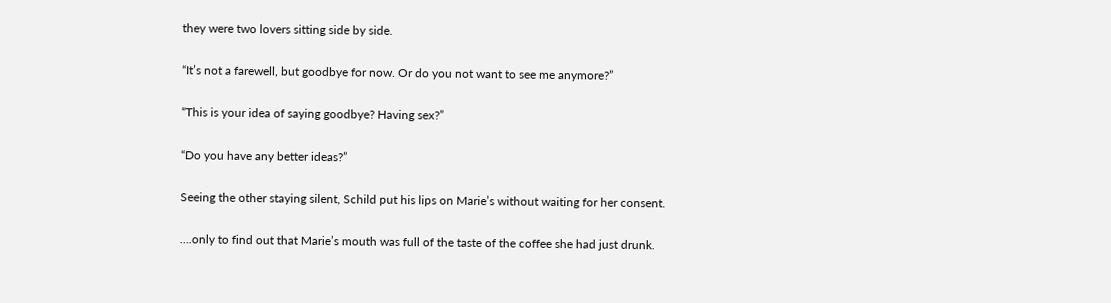they were two lovers sitting side by side.

“It’s not a farewell, but goodbye for now. Or do you not want to see me anymore?”

“This is your idea of saying goodbye? Having sex?”

“Do you have any better ideas?”

Seeing the other staying silent, Schild put his lips on Marie’s without waiting for her consent.

….only to find out that Marie’s mouth was full of the taste of the coffee she had just drunk.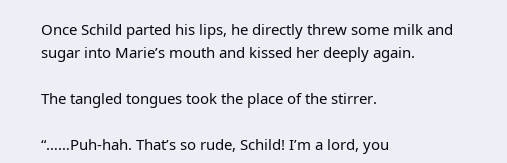Once Schild parted his lips, he directly threw some milk and sugar into Marie’s mouth and kissed her deeply again.

The tangled tongues took the place of the stirrer.

“……Puh-hah. That’s so rude, Schild! I’m a lord, you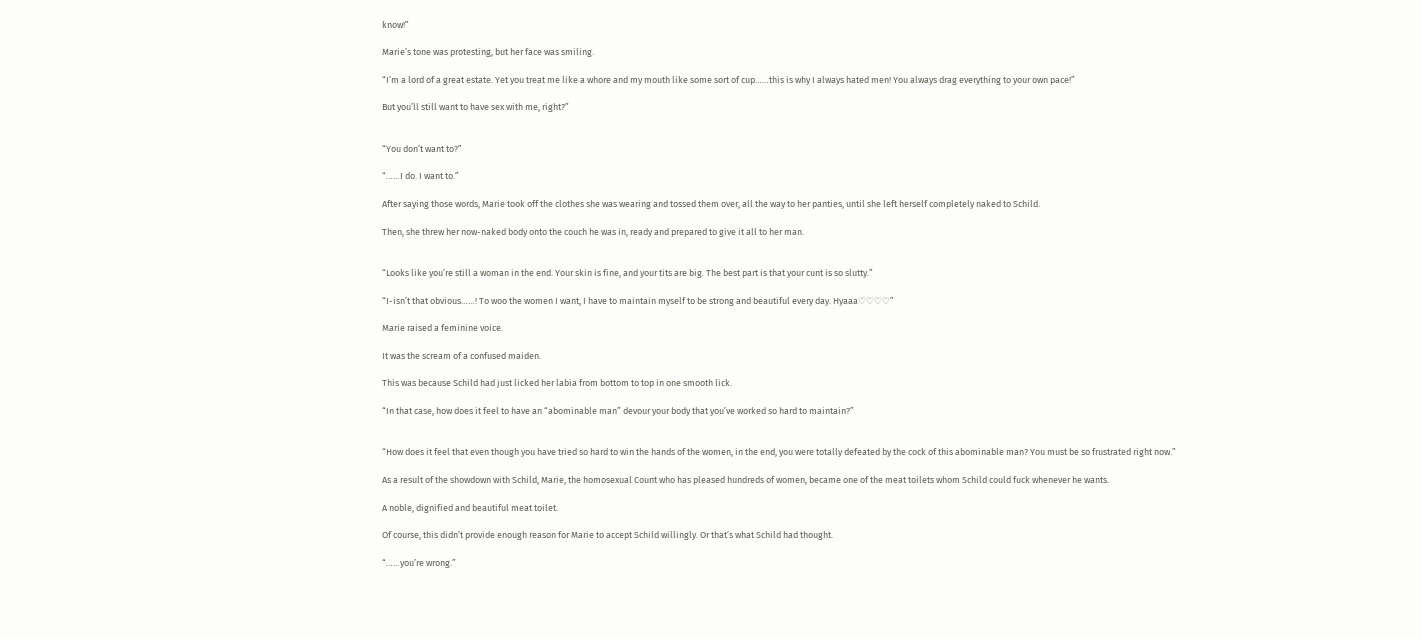know!”

Marie’s tone was protesting, but her face was smiling.

“I’m a lord of a great estate. Yet you treat me like a whore and my mouth like some sort of cup……this is why I always hated men! You always drag everything to your own pace!”

But you’ll still want to have sex with me, right?”


“You don’t want to?”

“……I do. I want to.”

After saying those words, Marie took off the clothes she was wearing and tossed them over, all the way to her panties, until she left herself completely naked to Schild.

Then, she threw her now-naked body onto the couch he was in, ready and prepared to give it all to her man.


“Looks like you’re still a woman in the end. Your skin is fine, and your tits are big. The best part is that your cunt is so slutty.”

“I-isn’t that obvious……! To woo the women I want, I have to maintain myself to be strong and beautiful every day. Hyaaa♡♡♡♡”

Marie raised a feminine voice.

It was the scream of a confused maiden.

This was because Schild had just licked her labia from bottom to top in one smooth lick.

“In that case, how does it feel to have an “abominable man” devour your body that you’ve worked so hard to maintain?”


“How does it feel that even though you have tried so hard to win the hands of the women, in the end, you were totally defeated by the cock of this abominable man? You must be so frustrated right now.”

As a result of the showdown with Schild, Marie, the homosexual Count who has pleased hundreds of women, became one of the meat toilets whom Schild could fuck whenever he wants.

A noble, dignified and beautiful meat toilet.

Of course, this didn’t provide enough reason for Marie to accept Schild willingly. Or that’s what Schild had thought.

“……you’re wrong.”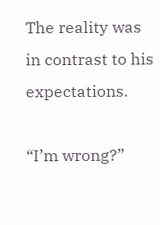The reality was in contrast to his expectations.

“I’m wrong?”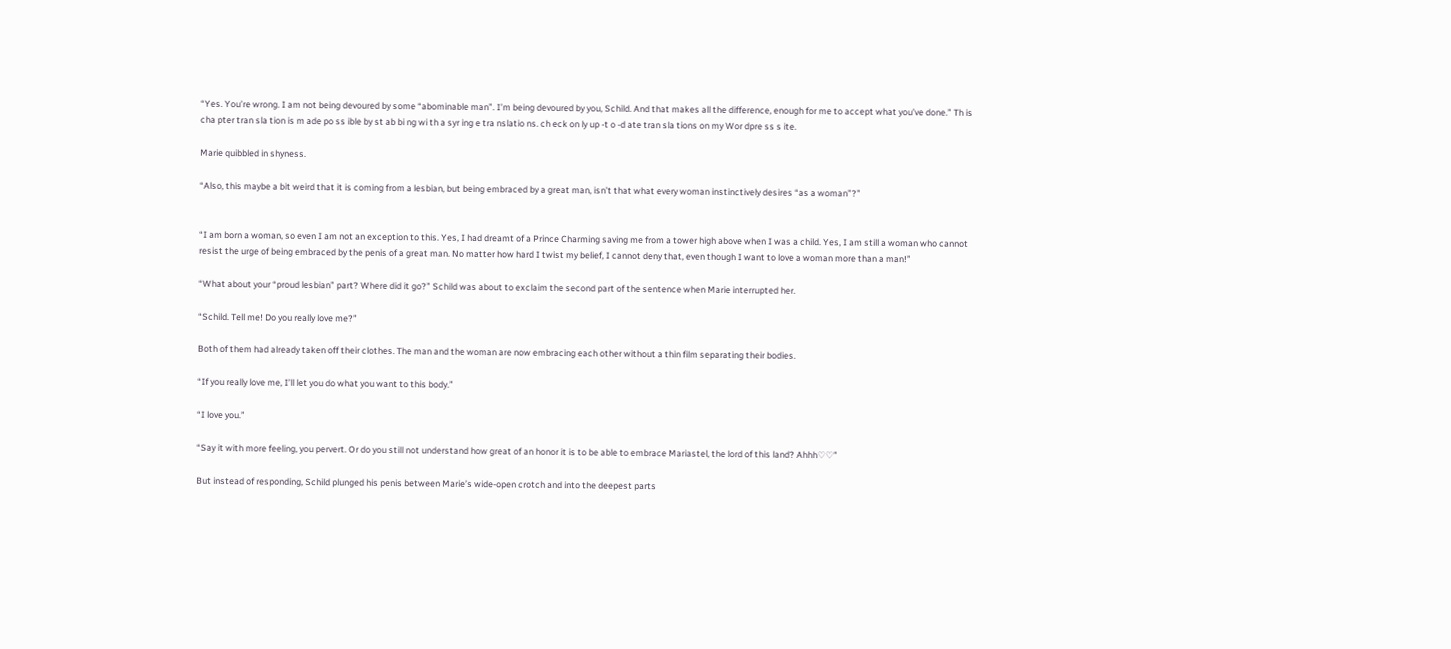“Yes. You’re wrong. I am not being devoured by some “abominable man”. I’m being devoured by you, Schild. And that makes all the difference, enough for me to accept what you’ve done.” Th is cha pter tran sla tion is m ade po ss ible by st ab bi ng wi th a syr ing e tra nslatio ns. ch eck on ly up -t o -d ate tran sla tions on my Wor dpre ss s ite.

Marie quibbled in shyness.

“Also, this maybe a bit weird that it is coming from a lesbian, but being embraced by a great man, isn’t that what every woman instinctively desires “as a woman”?”


“I am born a woman, so even I am not an exception to this. Yes, I had dreamt of a Prince Charming saving me from a tower high above when I was a child. Yes, I am still a woman who cannot resist the urge of being embraced by the penis of a great man. No matter how hard I twist my belief, I cannot deny that, even though I want to love a woman more than a man!”

“What about your “proud lesbian” part? Where did it go?” Schild was about to exclaim the second part of the sentence when Marie interrupted her.

“Schild. Tell me! Do you really love me?”

Both of them had already taken off their clothes. The man and the woman are now embracing each other without a thin film separating their bodies.

“If you really love me, I’ll let you do what you want to this body.”

“I love you.”

“Say it with more feeling, you pervert. Or do you still not understand how great of an honor it is to be able to embrace Mariastel, the lord of this land? Ahhh♡♡”

But instead of responding, Schild plunged his penis between Marie’s wide-open crotch and into the deepest parts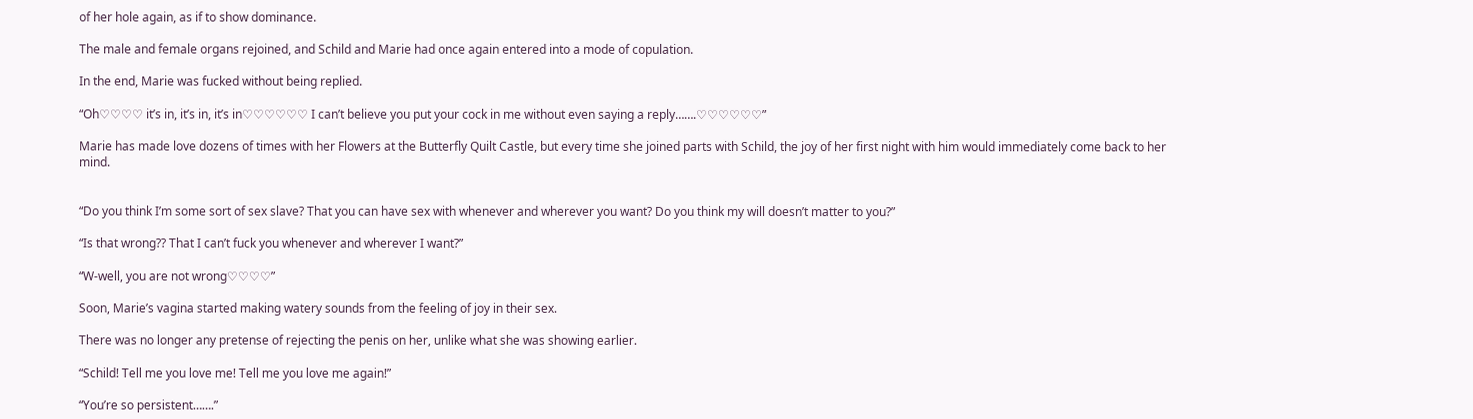of her hole again, as if to show dominance.

The male and female organs rejoined, and Schild and Marie had once again entered into a mode of copulation.

In the end, Marie was fucked without being replied.

“Oh♡♡♡♡ it’s in, it’s in, it’s in♡♡♡♡♡♡ I can’t believe you put your cock in me without even saying a reply…….♡♡♡♡♡♡”

Marie has made love dozens of times with her Flowers at the Butterfly Quilt Castle, but every time she joined parts with Schild, the joy of her first night with him would immediately come back to her mind.


“Do you think I’m some sort of sex slave? That you can have sex with whenever and wherever you want? Do you think my will doesn’t matter to you?”

“Is that wrong?? That I can’t fuck you whenever and wherever I want?”

“W-well, you are not wrong♡♡♡♡”

Soon, Marie’s vagina started making watery sounds from the feeling of joy in their sex.

There was no longer any pretense of rejecting the penis on her, unlike what she was showing earlier.

“Schild! Tell me you love me! Tell me you love me again!”

“You’re so persistent…….”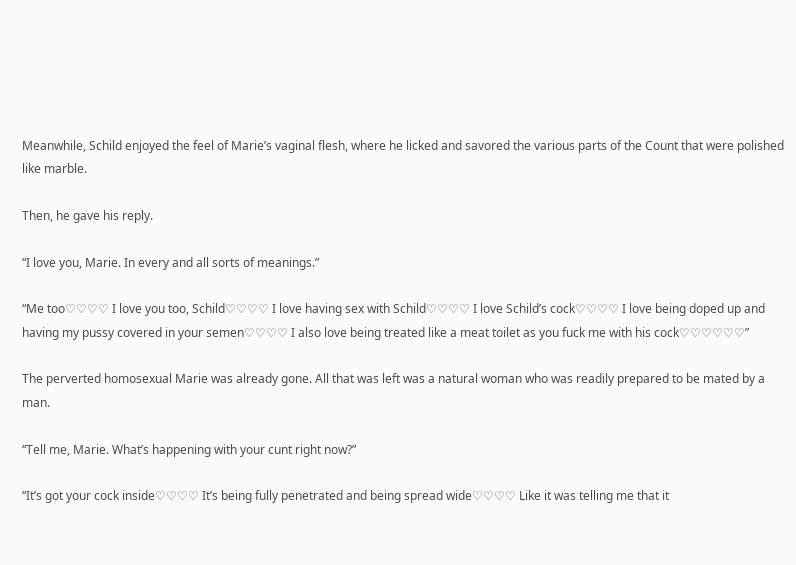Meanwhile, Schild enjoyed the feel of Marie’s vaginal flesh, where he licked and savored the various parts of the Count that were polished like marble.

Then, he gave his reply.

“I love you, Marie. In every and all sorts of meanings.”

“Me too♡♡♡♡ I love you too, Schild♡♡♡♡ I love having sex with Schild♡♡♡♡ I love Schild’s cock♡♡♡♡ I love being doped up and having my pussy covered in your semen♡♡♡♡ I also love being treated like a meat toilet as you fuck me with his cock♡♡♡♡♡♡”

The perverted homosexual Marie was already gone. All that was left was a natural woman who was readily prepared to be mated by a man.

“Tell me, Marie. What’s happening with your cunt right now?”

“It’s got your cock inside♡♡♡♡ It’s being fully penetrated and being spread wide♡♡♡♡ Like it was telling me that it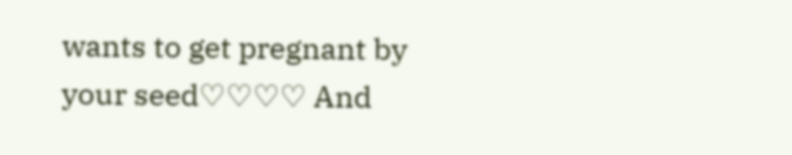wants to get pregnant by your seed♡♡♡♡ And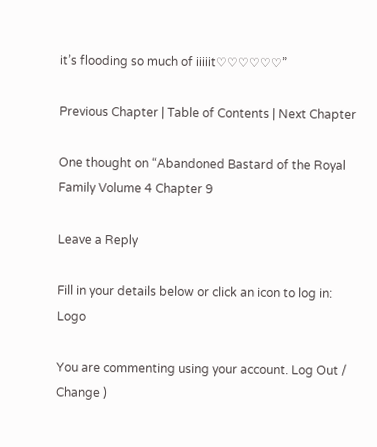it’s flooding so much of iiiiit♡♡♡♡♡♡”

Previous Chapter | Table of Contents | Next Chapter

One thought on “Abandoned Bastard of the Royal Family Volume 4 Chapter 9

Leave a Reply

Fill in your details below or click an icon to log in: Logo

You are commenting using your account. Log Out /  Change )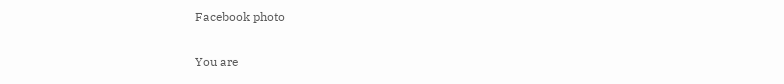Facebook photo

You are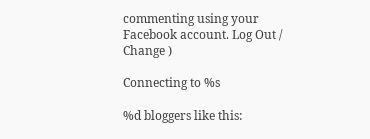commenting using your Facebook account. Log Out /  Change )

Connecting to %s

%d bloggers like this: